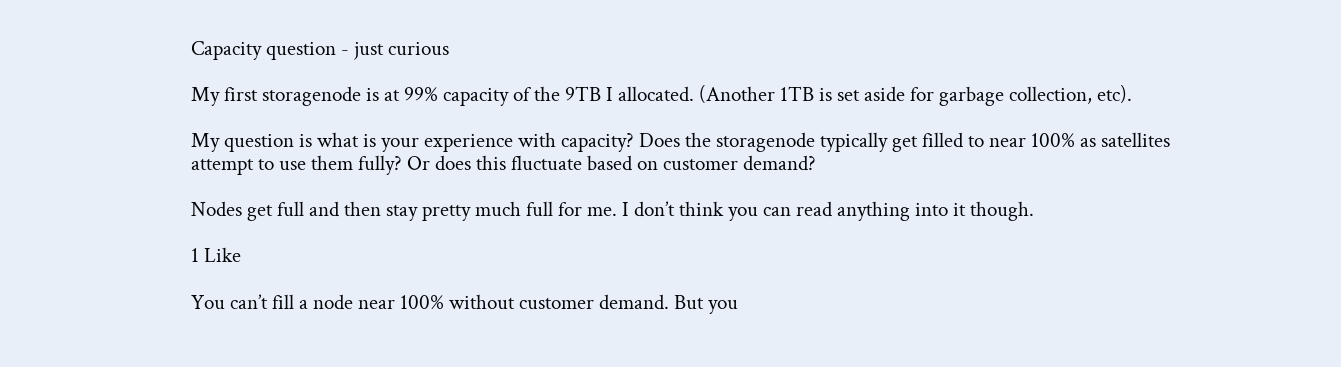Capacity question - just curious

My first storagenode is at 99% capacity of the 9TB I allocated. (Another 1TB is set aside for garbage collection, etc).

My question is what is your experience with capacity? Does the storagenode typically get filled to near 100% as satellites attempt to use them fully? Or does this fluctuate based on customer demand?

Nodes get full and then stay pretty much full for me. I don’t think you can read anything into it though.

1 Like

You can’t fill a node near 100% without customer demand. But you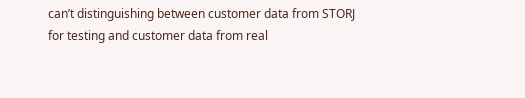can’t distinguishing between customer data from STORJ for testing and customer data from real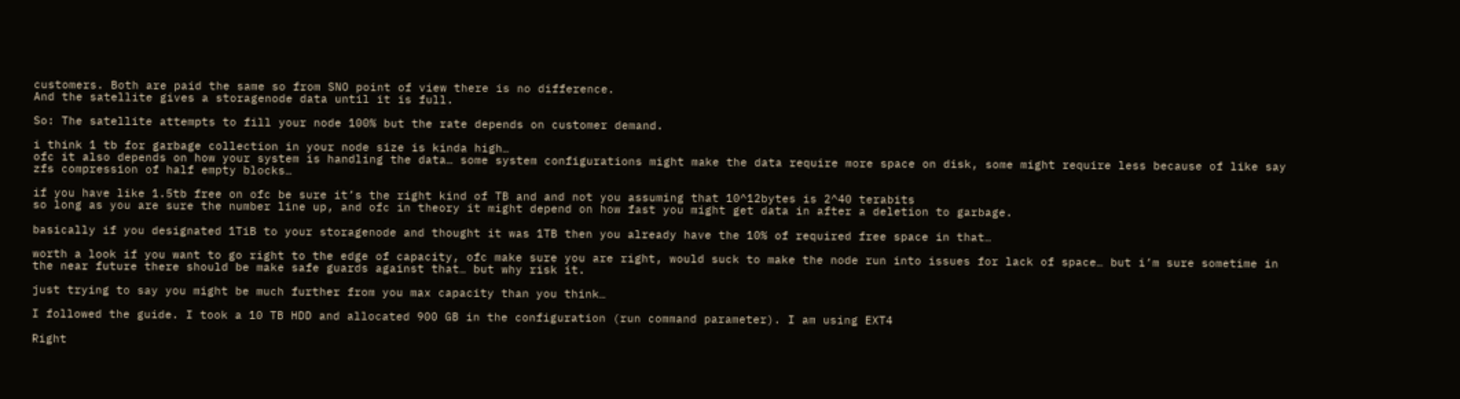customers. Both are paid the same so from SNO point of view there is no difference.
And the satellite gives a storagenode data until it is full.

So: The satellite attempts to fill your node 100% but the rate depends on customer demand.

i think 1 tb for garbage collection in your node size is kinda high…
ofc it also depends on how your system is handling the data… some system configurations might make the data require more space on disk, some might require less because of like say zfs compression of half empty blocks…

if you have like 1.5tb free on ofc be sure it’s the right kind of TB and and not you assuming that 10^12bytes is 2^40 terabits
so long as you are sure the number line up, and ofc in theory it might depend on how fast you might get data in after a deletion to garbage.

basically if you designated 1TiB to your storagenode and thought it was 1TB then you already have the 10% of required free space in that…

worth a look if you want to go right to the edge of capacity, ofc make sure you are right, would suck to make the node run into issues for lack of space… but i’m sure sometime in the near future there should be make safe guards against that… but why risk it.

just trying to say you might be much further from you max capacity than you think…

I followed the guide. I took a 10 TB HDD and allocated 900 GB in the configuration (run command parameter). I am using EXT4

Right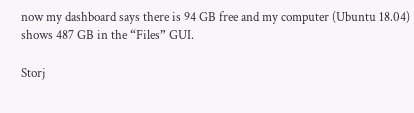now my dashboard says there is 94 GB free and my computer (Ubuntu 18.04) shows 487 GB in the “Files” GUI.

Storj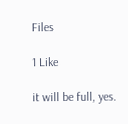Files

1 Like

it will be full, yes.